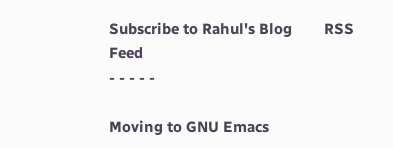Subscribe to Rahul's Blog        RSS Feed
- - - - -

Moving to GNU Emacs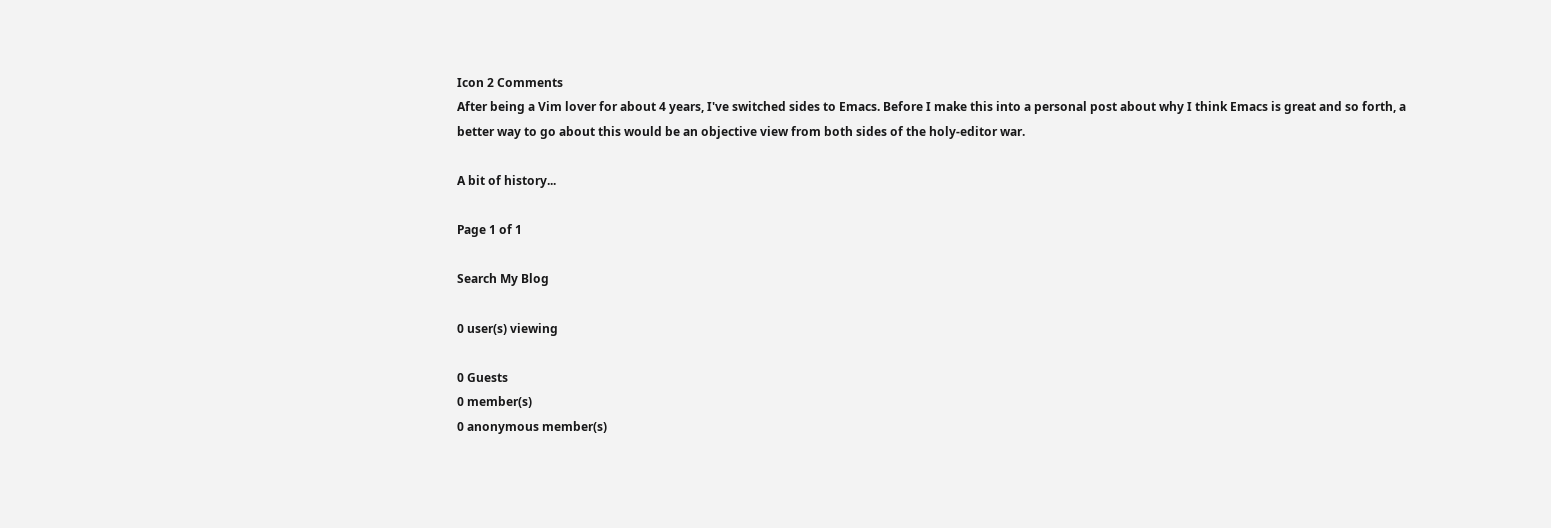Icon 2 Comments
After being a Vim lover for about 4 years, I've switched sides to Emacs. Before I make this into a personal post about why I think Emacs is great and so forth, a better way to go about this would be an objective view from both sides of the holy-editor war.

A bit of history...

Page 1 of 1

Search My Blog

0 user(s) viewing

0 Guests
0 member(s)
0 anonymous member(s)